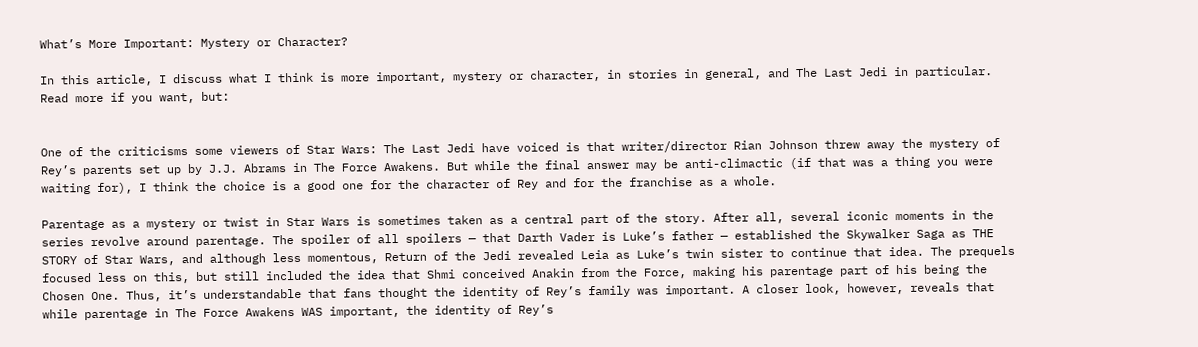What’s More Important: Mystery or Character?

In this article, I discuss what I think is more important, mystery or character, in stories in general, and The Last Jedi in particular. Read more if you want, but:


One of the criticisms some viewers of Star Wars: The Last Jedi have voiced is that writer/director Rian Johnson threw away the mystery of Rey’s parents set up by J.J. Abrams in The Force Awakens. But while the final answer may be anti-climactic (if that was a thing you were waiting for), I think the choice is a good one for the character of Rey and for the franchise as a whole.

Parentage as a mystery or twist in Star Wars is sometimes taken as a central part of the story. After all, several iconic moments in the series revolve around parentage. The spoiler of all spoilers — that Darth Vader is Luke’s father — established the Skywalker Saga as THE STORY of Star Wars, and although less momentous, Return of the Jedi revealed Leia as Luke’s twin sister to continue that idea. The prequels focused less on this, but still included the idea that Shmi conceived Anakin from the Force, making his parentage part of his being the Chosen One. Thus, it’s understandable that fans thought the identity of Rey’s family was important. A closer look, however, reveals that while parentage in The Force Awakens WAS important, the identity of Rey’s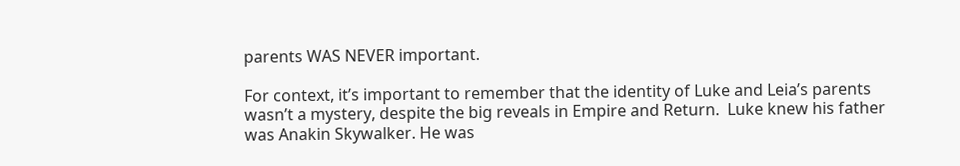parents WAS NEVER important.

For context, it’s important to remember that the identity of Luke and Leia’s parents wasn’t a mystery, despite the big reveals in Empire and Return.  Luke knew his father was Anakin Skywalker. He was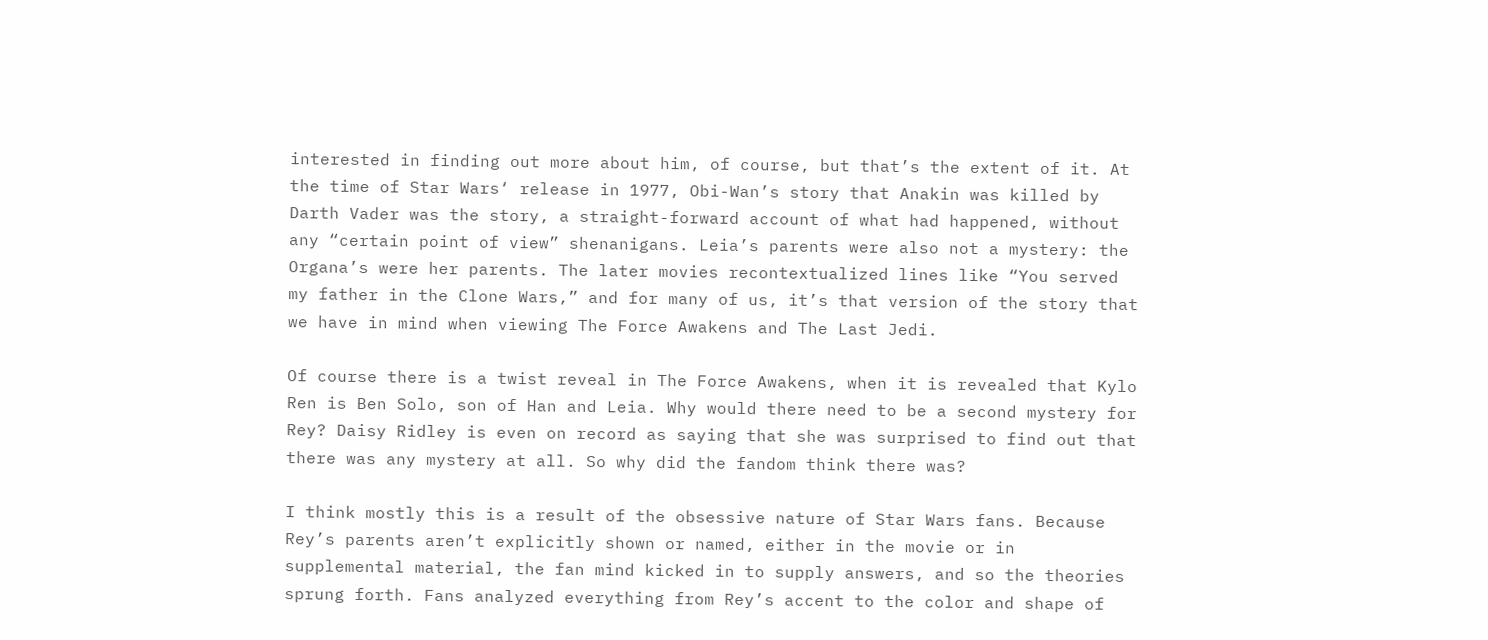interested in finding out more about him, of course, but that’s the extent of it. At the time of Star Wars‘ release in 1977, Obi-Wan’s story that Anakin was killed by Darth Vader was the story, a straight-forward account of what had happened, without any “certain point of view” shenanigans. Leia’s parents were also not a mystery: the Organa’s were her parents. The later movies recontextualized lines like “You served my father in the Clone Wars,” and for many of us, it’s that version of the story that we have in mind when viewing The Force Awakens and The Last Jedi.

Of course there is a twist reveal in The Force Awakens, when it is revealed that Kylo Ren is Ben Solo, son of Han and Leia. Why would there need to be a second mystery for Rey? Daisy Ridley is even on record as saying that she was surprised to find out that there was any mystery at all. So why did the fandom think there was?

I think mostly this is a result of the obsessive nature of Star Wars fans. Because Rey’s parents aren’t explicitly shown or named, either in the movie or in supplemental material, the fan mind kicked in to supply answers, and so the theories sprung forth. Fans analyzed everything from Rey’s accent to the color and shape of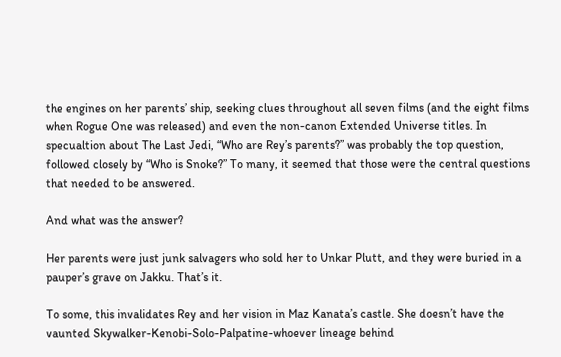the engines on her parents’ ship, seeking clues throughout all seven films (and the eight films when Rogue One was released) and even the non-canon Extended Universe titles. In specualtion about The Last Jedi, “Who are Rey’s parents?” was probably the top question, followed closely by “Who is Snoke?” To many, it seemed that those were the central questions that needed to be answered.

And what was the answer?

Her parents were just junk salvagers who sold her to Unkar Plutt, and they were buried in a pauper’s grave on Jakku. That’s it.

To some, this invalidates Rey and her vision in Maz Kanata’s castle. She doesn’t have the vaunted Skywalker-Kenobi-Solo-Palpatine-whoever lineage behind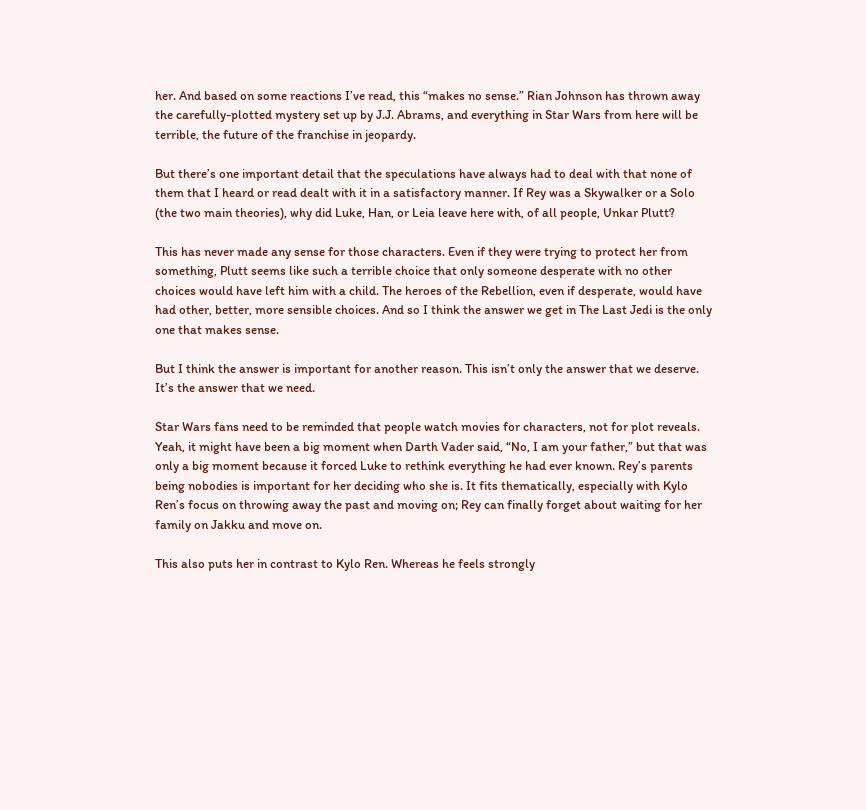her. And based on some reactions I’ve read, this “makes no sense.” Rian Johnson has thrown away the carefully-plotted mystery set up by J.J. Abrams, and everything in Star Wars from here will be terrible, the future of the franchise in jeopardy.

But there’s one important detail that the speculations have always had to deal with that none of them that I heard or read dealt with it in a satisfactory manner. If Rey was a Skywalker or a Solo (the two main theories), why did Luke, Han, or Leia leave here with, of all people, Unkar Plutt?

This has never made any sense for those characters. Even if they were trying to protect her from something, Plutt seems like such a terrible choice that only someone desperate with no other choices would have left him with a child. The heroes of the Rebellion, even if desperate, would have had other, better, more sensible choices. And so I think the answer we get in The Last Jedi is the only one that makes sense.

But I think the answer is important for another reason. This isn’t only the answer that we deserve. It’s the answer that we need.

Star Wars fans need to be reminded that people watch movies for characters, not for plot reveals. Yeah, it might have been a big moment when Darth Vader said, “No, I am your father,” but that was only a big moment because it forced Luke to rethink everything he had ever known. Rey’s parents being nobodies is important for her deciding who she is. It fits thematically, especially with Kylo Ren’s focus on throwing away the past and moving on; Rey can finally forget about waiting for her family on Jakku and move on.

This also puts her in contrast to Kylo Ren. Whereas he feels strongly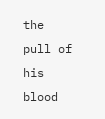the pull of his blood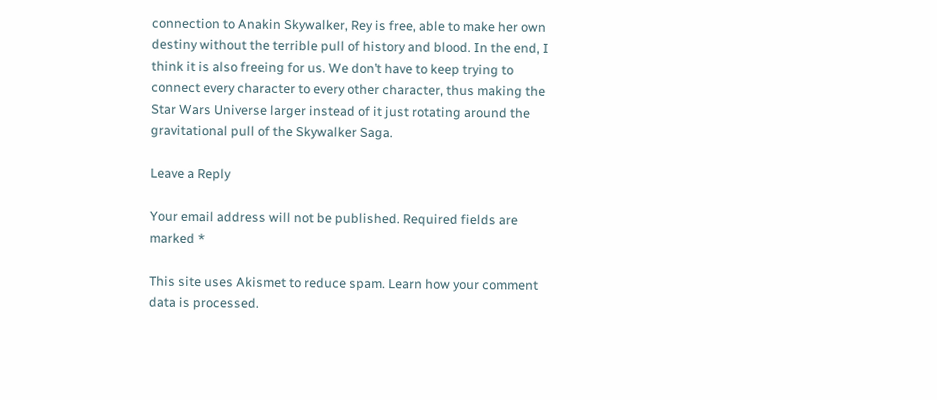connection to Anakin Skywalker, Rey is free, able to make her own destiny without the terrible pull of history and blood. In the end, I think it is also freeing for us. We don’t have to keep trying to connect every character to every other character, thus making the Star Wars Universe larger instead of it just rotating around the gravitational pull of the Skywalker Saga.

Leave a Reply

Your email address will not be published. Required fields are marked *

This site uses Akismet to reduce spam. Learn how your comment data is processed.